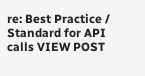re: Best Practice / Standard for API calls VIEW POST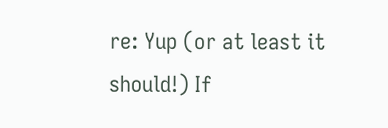re: Yup (or at least it should!) If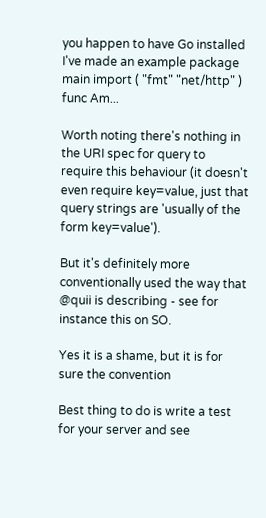you happen to have Go installed I've made an example package main import ( "fmt" "net/http" ) func Am...

Worth noting there's nothing in the URI spec for query to require this behaviour (it doesn't even require key=value, just that query strings are 'usually of the form key=value').

But it's definitely more conventionally used the way that @quii is describing - see for instance this on SO.

Yes it is a shame, but it is for sure the convention

Best thing to do is write a test for your server and see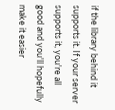if the library behind it supports it. If your server supports it, you're all good and you'll hopefully make it easier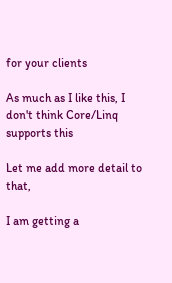for your clients

As much as I like this, I don't think Core/Linq supports this

Let me add more detail to that,

I am getting a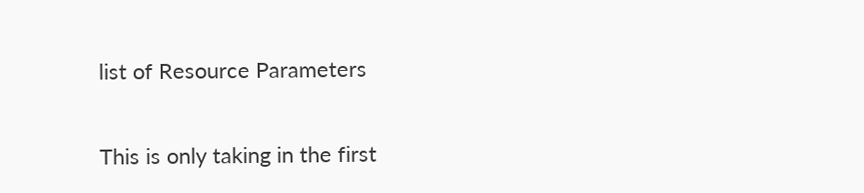list of Resource Parameters


This is only taking in the first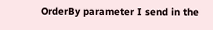OrderBy parameter I send in the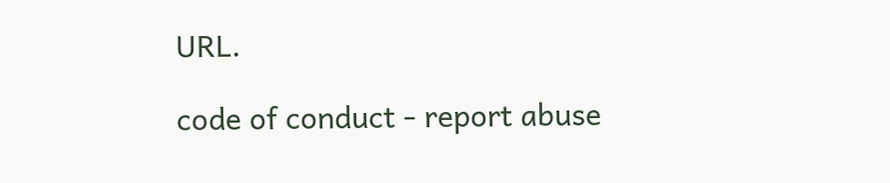URL.

code of conduct - report abuse